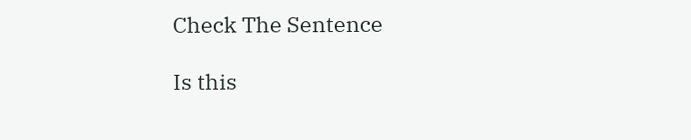Check The Sentence

Is this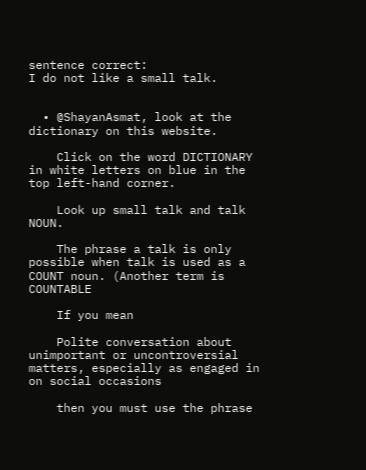sentence correct:
I do not like a small talk.


  • @ShayanAsmat, look at the dictionary on this website.

    Click on the word DICTIONARY in white letters on blue in the top left-hand corner.

    Look up small talk and talk NOUN.

    The phrase a talk is only possible when talk is used as a COUNT noun. (Another term is COUNTABLE

    If you mean

    Polite conversation about unimportant or uncontroversial matters, especially as engaged in on social occasions

    then you must use the phrase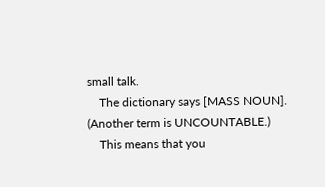small talk.
    The dictionary says [MASS NOUN]. (Another term is UNCOUNTABLE.)
    This means that you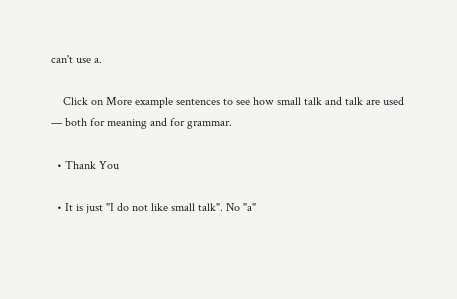can't use a.

    Click on More example sentences to see how small talk and talk are used — both for meaning and for grammar.

  • Thank You

  • It is just "I do not like small talk". No "a"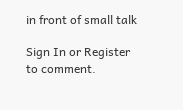in front of small talk

Sign In or Register to comment.